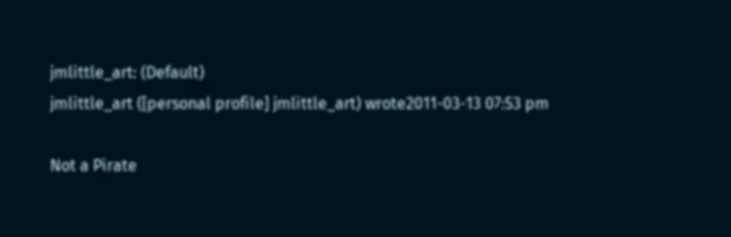jmlittle_art: (Default)
jmlittle_art ([personal profile] jmlittle_art) wrote2011-03-13 07:53 pm

Not a Pirate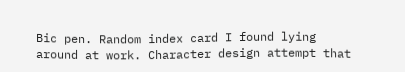Bic pen. Random index card I found lying around at work. Character design attempt that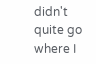didn't quite go where I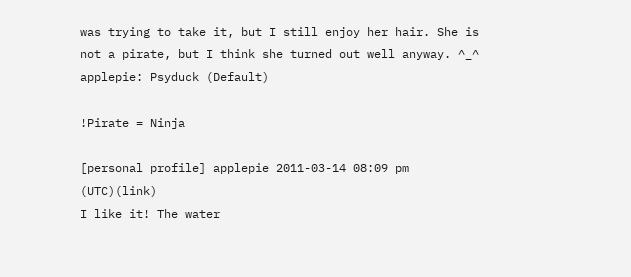was trying to take it, but I still enjoy her hair. She is not a pirate, but I think she turned out well anyway. ^_^
applepie: Psyduck (Default)

!Pirate = Ninja

[personal profile] applepie 2011-03-14 08:09 pm (UTC)(link)
I like it! The water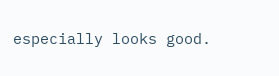especially looks good.